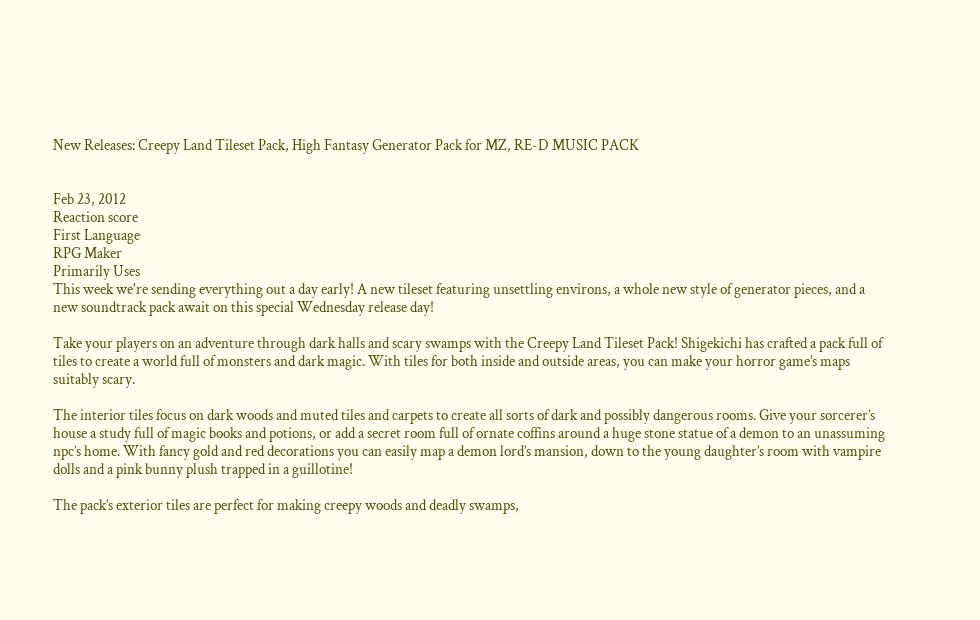New Releases: Creepy Land Tileset Pack, High Fantasy Generator Pack for MZ, RE-D MUSIC PACK


Feb 23, 2012
Reaction score
First Language
RPG Maker
Primarily Uses
This week we're sending everything out a day early! A new tileset featuring unsettling environs, a whole new style of generator pieces, and a new soundtrack pack await on this special Wednesday release day!

Take your players on an adventure through dark halls and scary swamps with the Creepy Land Tileset Pack! Shigekichi has crafted a pack full of tiles to create a world full of monsters and dark magic. With tiles for both inside and outside areas, you can make your horror game’s maps suitably scary.

The interior tiles focus on dark woods and muted tiles and carpets to create all sorts of dark and possibly dangerous rooms. Give your sorcerer’s house a study full of magic books and potions, or add a secret room full of ornate coffins around a huge stone statue of a demon to an unassuming npc’s home. With fancy gold and red decorations you can easily map a demon lord’s mansion, down to the young daughter’s room with vampire dolls and a pink bunny plush trapped in a guillotine!

The pack’s exterior tiles are perfect for making creepy woods and deadly swamps,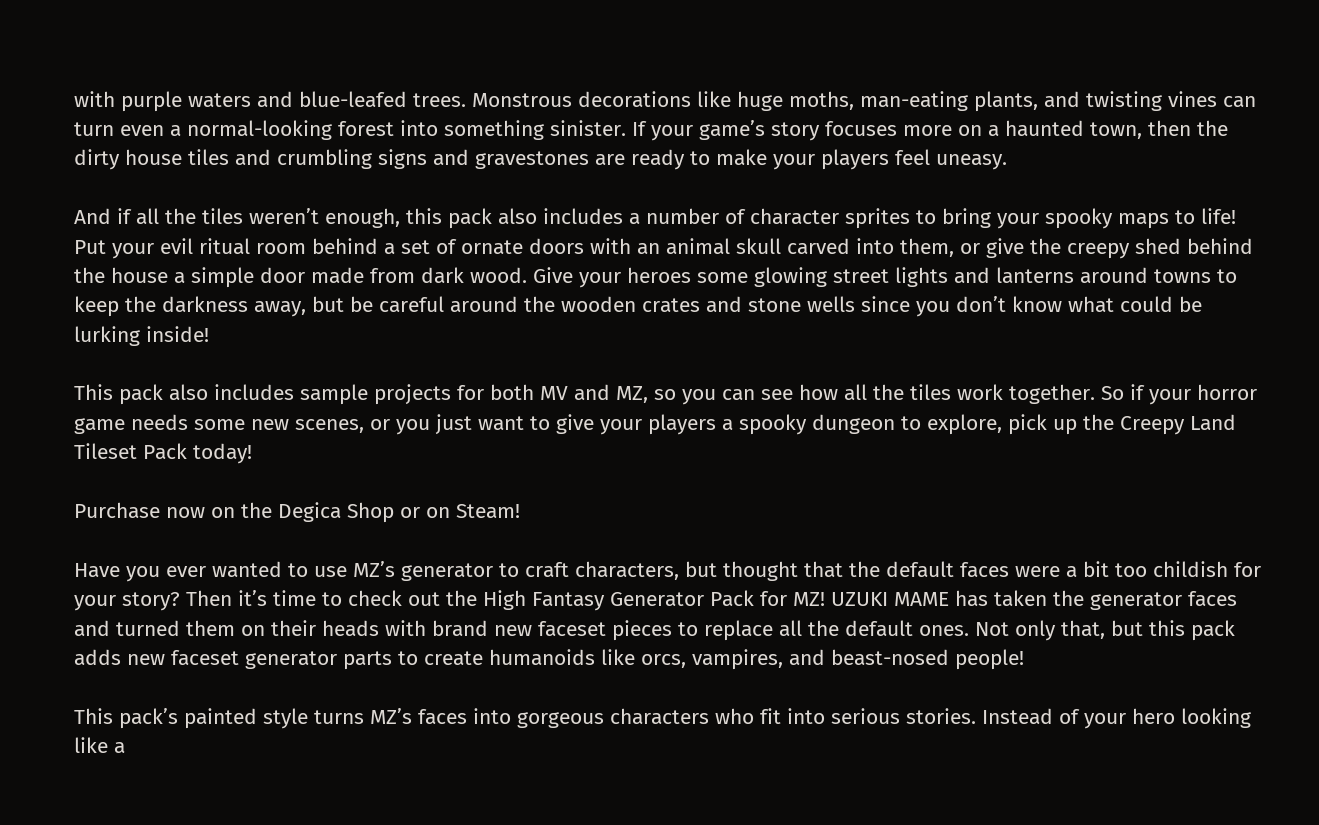with purple waters and blue-leafed trees. Monstrous decorations like huge moths, man-eating plants, and twisting vines can turn even a normal-looking forest into something sinister. If your game’s story focuses more on a haunted town, then the dirty house tiles and crumbling signs and gravestones are ready to make your players feel uneasy.

And if all the tiles weren’t enough, this pack also includes a number of character sprites to bring your spooky maps to life! Put your evil ritual room behind a set of ornate doors with an animal skull carved into them, or give the creepy shed behind the house a simple door made from dark wood. Give your heroes some glowing street lights and lanterns around towns to keep the darkness away, but be careful around the wooden crates and stone wells since you don’t know what could be lurking inside!

This pack also includes sample projects for both MV and MZ, so you can see how all the tiles work together. So if your horror game needs some new scenes, or you just want to give your players a spooky dungeon to explore, pick up the Creepy Land Tileset Pack today!

Purchase now on the Degica Shop or on Steam!

Have you ever wanted to use MZ’s generator to craft characters, but thought that the default faces were a bit too childish for your story? Then it’s time to check out the High Fantasy Generator Pack for MZ! UZUKI MAME has taken the generator faces and turned them on their heads with brand new faceset pieces to replace all the default ones. Not only that, but this pack adds new faceset generator parts to create humanoids like orcs, vampires, and beast-nosed people!

This pack’s painted style turns MZ’s faces into gorgeous characters who fit into serious stories. Instead of your hero looking like a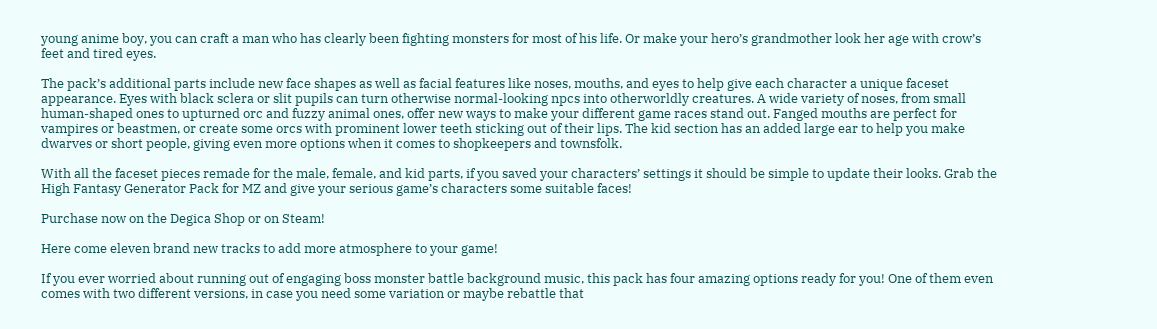young anime boy, you can craft a man who has clearly been fighting monsters for most of his life. Or make your hero’s grandmother look her age with crow’s feet and tired eyes.

The pack’s additional parts include new face shapes as well as facial features like noses, mouths, and eyes to help give each character a unique faceset appearance. Eyes with black sclera or slit pupils can turn otherwise normal-looking npcs into otherworldly creatures. A wide variety of noses, from small human-shaped ones to upturned orc and fuzzy animal ones, offer new ways to make your different game races stand out. Fanged mouths are perfect for vampires or beastmen, or create some orcs with prominent lower teeth sticking out of their lips. The kid section has an added large ear to help you make dwarves or short people, giving even more options when it comes to shopkeepers and townsfolk.

With all the faceset pieces remade for the male, female, and kid parts, if you saved your characters’ settings it should be simple to update their looks. Grab the High Fantasy Generator Pack for MZ and give your serious game’s characters some suitable faces!

Purchase now on the Degica Shop or on Steam!

Here come eleven brand new tracks to add more atmosphere to your game!

If you ever worried about running out of engaging boss monster battle background music, this pack has four amazing options ready for you! One of them even comes with two different versions, in case you need some variation or maybe rebattle that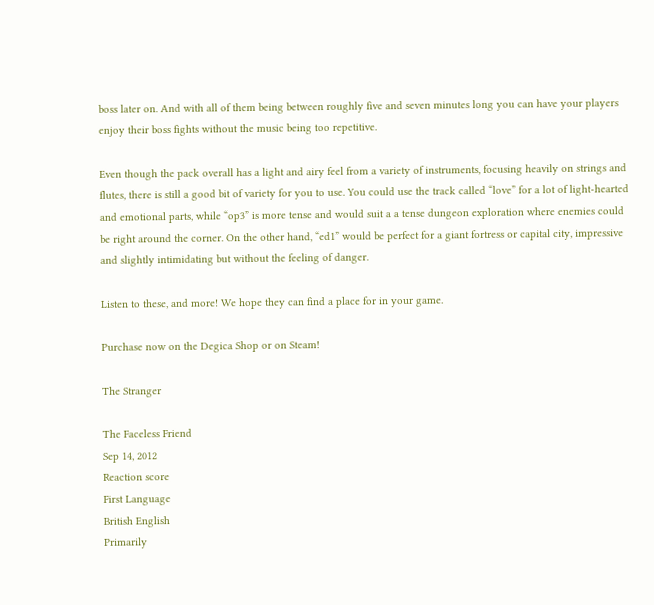boss later on. And with all of them being between roughly five and seven minutes long you can have your players enjoy their boss fights without the music being too repetitive.

Even though the pack overall has a light and airy feel from a variety of instruments, focusing heavily on strings and flutes, there is still a good bit of variety for you to use. You could use the track called “love” for a lot of light-hearted and emotional parts, while “op3” is more tense and would suit a a tense dungeon exploration where enemies could be right around the corner. On the other hand, “ed1” would be perfect for a giant fortress or capital city, impressive and slightly intimidating but without the feeling of danger.

Listen to these, and more! We hope they can find a place for in your game.

Purchase now on the Degica Shop or on Steam!

The Stranger

The Faceless Friend
Sep 14, 2012
Reaction score
First Language
British English
Primarily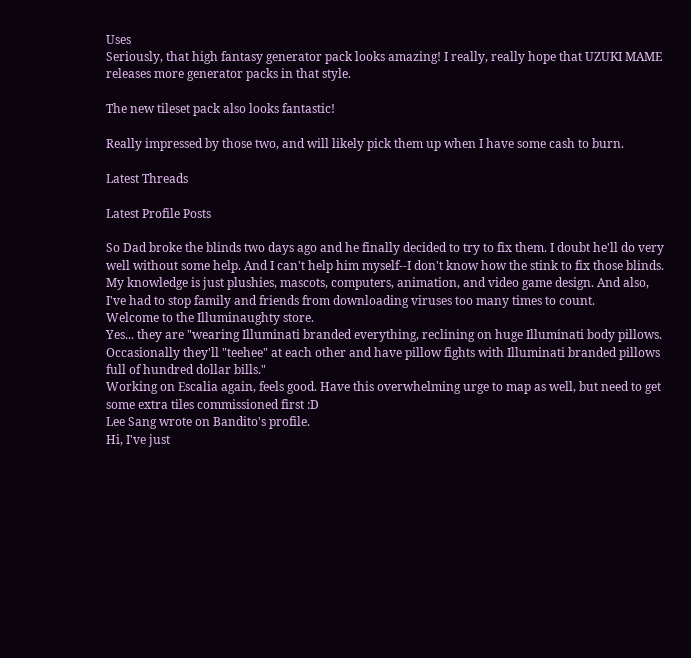Uses
Seriously, that high fantasy generator pack looks amazing! I really, really hope that UZUKI MAME releases more generator packs in that style.

The new tileset pack also looks fantastic!

Really impressed by those two, and will likely pick them up when I have some cash to burn.

Latest Threads

Latest Profile Posts

So Dad broke the blinds two days ago and he finally decided to try to fix them. I doubt he'll do very well without some help. And I can't help him myself--I don't know how the stink to fix those blinds. My knowledge is just plushies, mascots, computers, animation, and video game design. And also, I've had to stop family and friends from downloading viruses too many times to count.
Welcome to the Illuminaughty store.
Yes... they are "wearing Illuminati branded everything, reclining on huge Illuminati body pillows. Occasionally they'll "teehee" at each other and have pillow fights with Illuminati branded pillows full of hundred dollar bills."
Working on Escalia again, feels good. Have this overwhelming urge to map as well, but need to get some extra tiles commissioned first :D
Lee Sang wrote on Bandito's profile.
Hi, I've just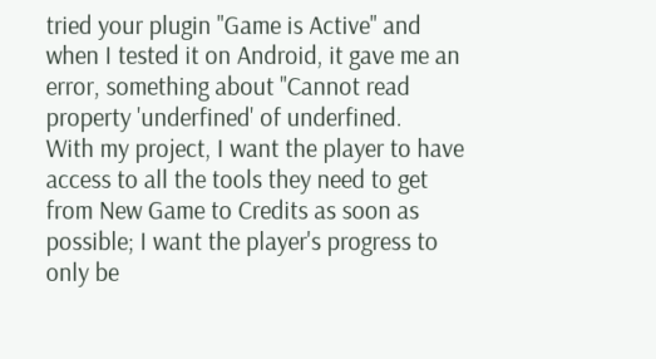tried your plugin "Game is Active" and when I tested it on Android, it gave me an error, something about "Cannot read property 'underfined' of underfined.
With my project, I want the player to have access to all the tools they need to get from New Game to Credits as soon as possible; I want the player's progress to only be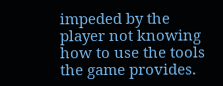impeded by the player not knowing how to use the tools the game provides.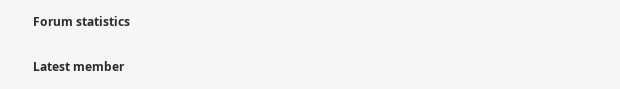Forum statistics

Latest member